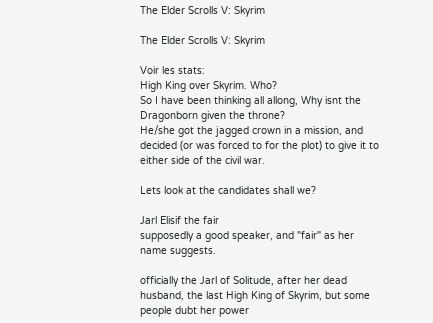The Elder Scrolls V: Skyrim

The Elder Scrolls V: Skyrim

Voir les stats:
High King over Skyrim. Who?
So I have been thinking all allong, Why isnt the Dragonborn given the throne?
He/she got the jagged crown in a mission, and decided (or was forced to for the plot) to give it to either side of the civil war.

Lets look at the candidates shall we?

Jarl Elisif the fair
supposedly a good speaker, and "fair" as her name suggests.

officially the Jarl of Solitude, after her dead husband, the last High King of Skyrim, but some people dubt her power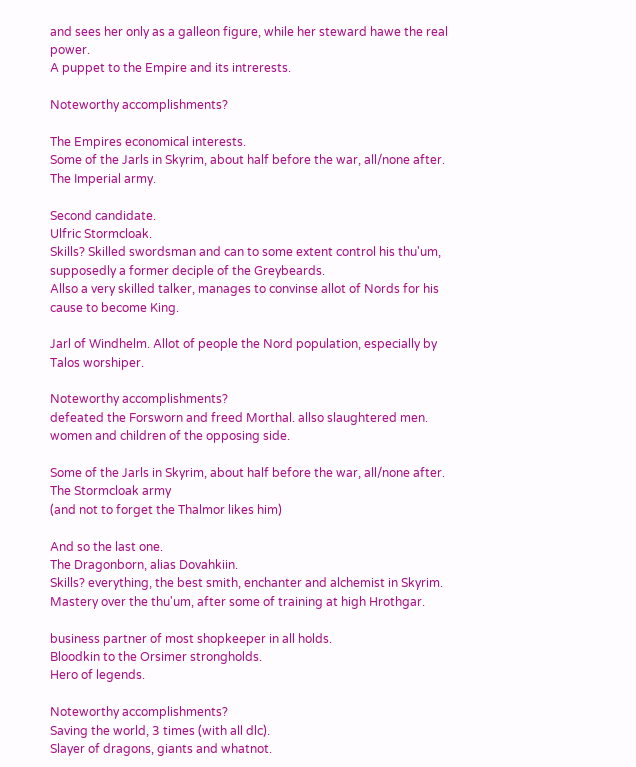and sees her only as a galleon figure, while her steward hawe the real power.
A puppet to the Empire and its intrerests.

Noteworthy accomplishments?

The Empires economical interests.
Some of the Jarls in Skyrim, about half before the war, all/none after.
The Imperial army.

Second candidate.
Ulfric Stormcloak.
Skills? Skilled swordsman and can to some extent control his thu'um, supposedly a former deciple of the Greybeards.
Allso a very skilled talker, manages to convinse allot of Nords for his cause to become King.

Jarl of Windhelm. Allot of people the Nord population, especially by Talos worshiper.

Noteworthy accomplishments?
defeated the Forsworn and freed Morthal. allso slaughtered men. women and children of the opposing side.

Some of the Jarls in Skyrim, about half before the war, all/none after.
The Stormcloak army
(and not to forget the Thalmor likes him)

And so the last one.
The Dragonborn, alias Dovahkiin.
Skills? everything, the best smith, enchanter and alchemist in Skyrim.
Mastery over the thu'um, after some of training at high Hrothgar.

business partner of most shopkeeper in all holds.
Bloodkin to the Orsimer strongholds.
Hero of legends.

Noteworthy accomplishments?
Saving the world, 3 times (with all dlc).
Slayer of dragons, giants and whatnot.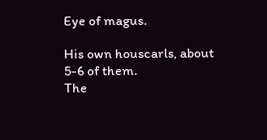Eye of magus.

His own houscarls, about 5-6 of them.
The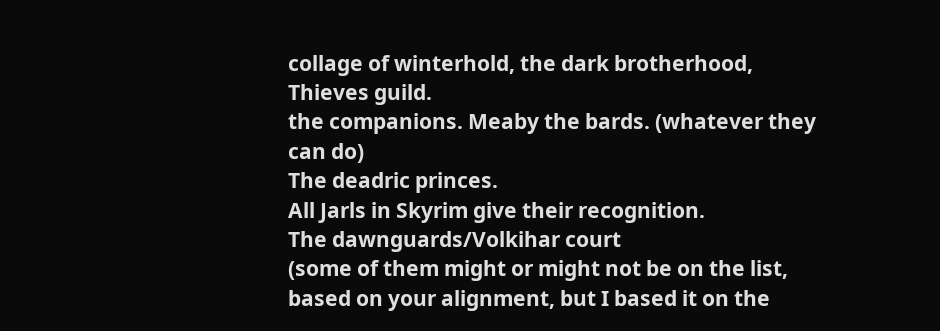collage of winterhold, the dark brotherhood, Thieves guild.
the companions. Meaby the bards. (whatever they can do)
The deadric princes.
All Jarls in Skyrim give their recognition.
The dawnguards/Volkihar court
(some of them might or might not be on the list, based on your alignment, but I based it on the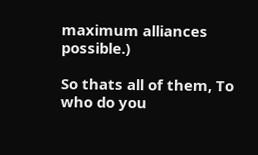maximum alliances possible.)

So thats all of them, To who do you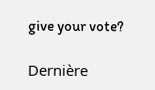give your vote?

Dernière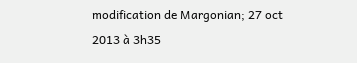modification de Margonian; 27 oct 2013 à 3h35